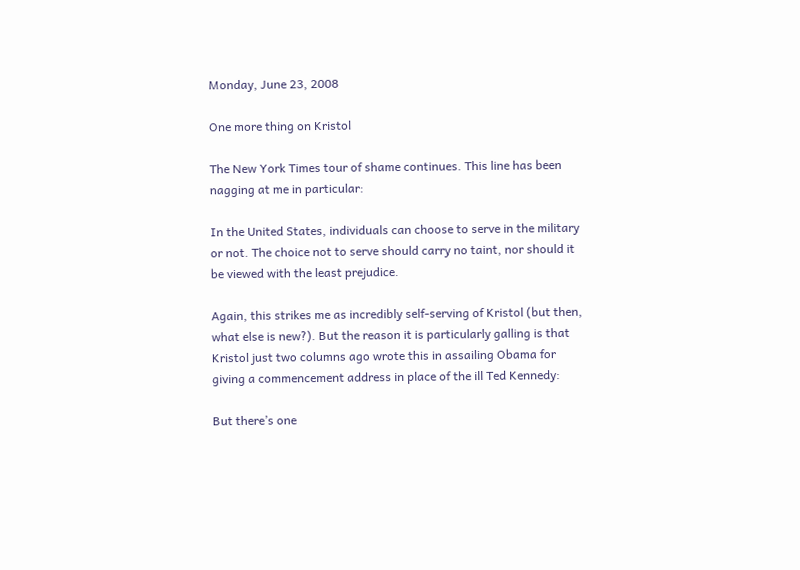Monday, June 23, 2008

One more thing on Kristol

The New York Times tour of shame continues. This line has been nagging at me in particular:

In the United States, individuals can choose to serve in the military or not. The choice not to serve should carry no taint, nor should it be viewed with the least prejudice.

Again, this strikes me as incredibly self-serving of Kristol (but then, what else is new?). But the reason it is particularly galling is that Kristol just two columns ago wrote this in assailing Obama for giving a commencement address in place of the ill Ted Kennedy:

But there’s one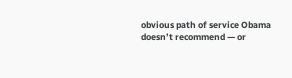obvious path of service Obama doesn’t recommend — or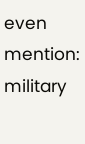even mention: military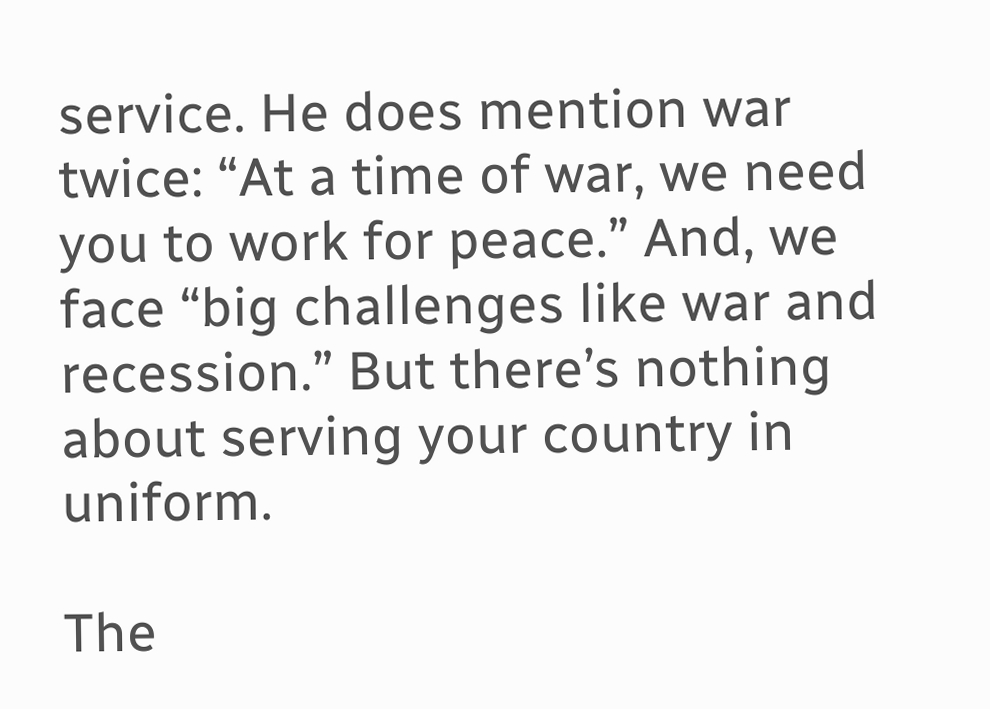service. He does mention war twice: “At a time of war, we need you to work for peace.” And, we face “big challenges like war and recession.” But there’s nothing about serving your country in uniform.

The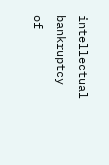intellectual bankruptcy of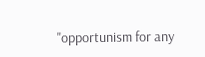"opportunism for any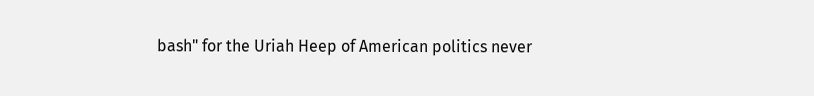bash" for the Uriah Heep of American politics never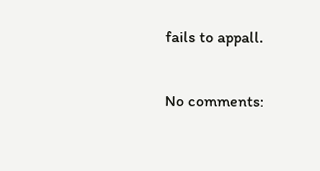fails to appall.

No comments: